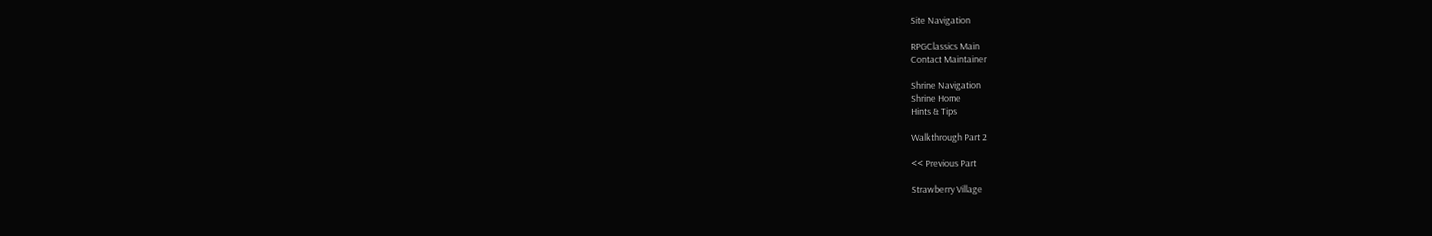Site Navigation

RPGClassics Main
Contact Maintainer

Shrine Navigation
Shrine Home
Hints & Tips

Walkthrough Part 2

<< Previous Part

Strawberry Village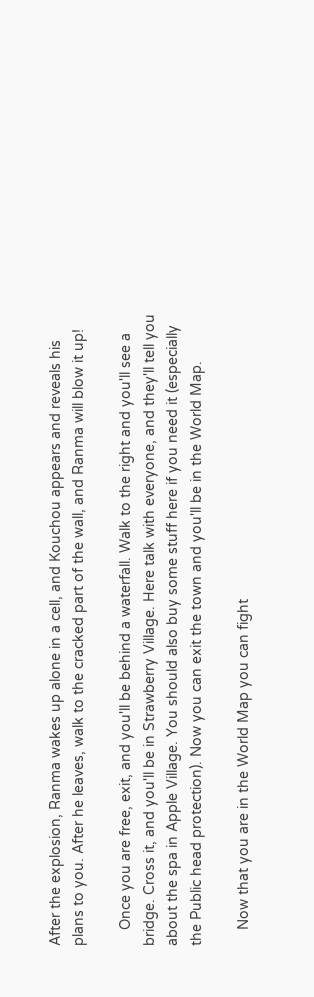After the explosion, Ranma wakes up alone in a cell, and Kouchou appears and reveals his plans to you. After he leaves, walk to the cracked part of the wall, and Ranma will blow it up!

    Once you are free, exit, and you'll be behind a waterfall. Walk to the right and you'll see a bridge. Cross it, and you'll be in Strawberry Village. Here talk with everyone, and they'll tell you about the spa in Apple Village. You should also buy some stuff here if you need it (especially the Public head protection). Now you can exit the town and you'll be in the World Map.

    Now that you are in the World Map you can fight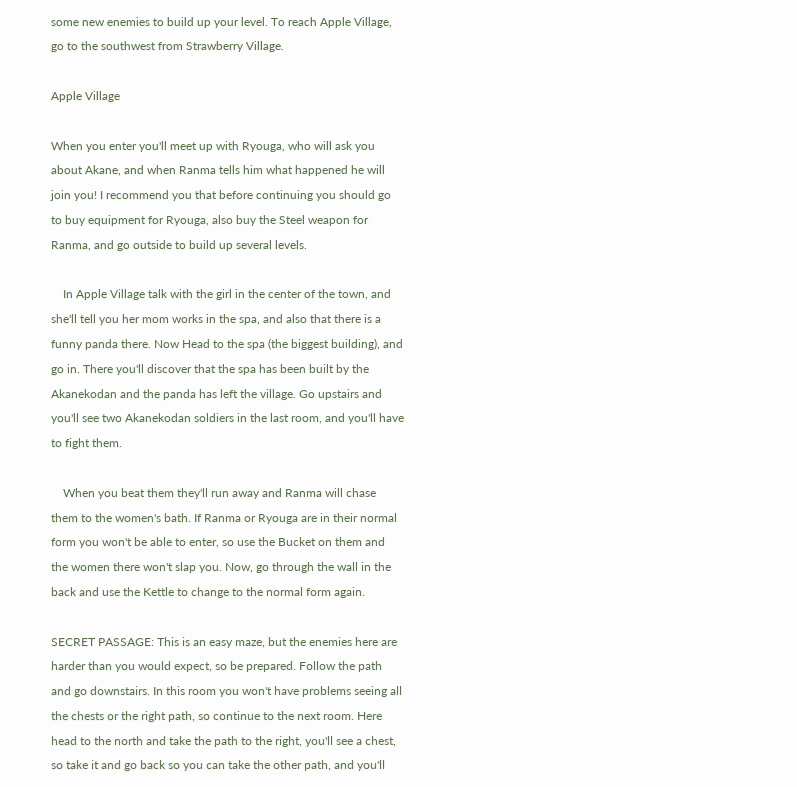some new enemies to build up your level. To reach Apple Village, go to the southwest from Strawberry Village.

Apple Village

When you enter you'll meet up with Ryouga, who will ask you about Akane, and when Ranma tells him what happened he will join you! I recommend you that before continuing you should go to buy equipment for Ryouga, also buy the Steel weapon for Ranma, and go outside to build up several levels.

    In Apple Village talk with the girl in the center of the town, and she'll tell you her mom works in the spa, and also that there is a funny panda there. Now Head to the spa (the biggest building), and go in. There you'll discover that the spa has been built by the Akanekodan and the panda has left the village. Go upstairs and you'll see two Akanekodan soldiers in the last room, and you'll have to fight them.

    When you beat them they'll run away and Ranma will chase them to the women's bath. If Ranma or Ryouga are in their normal form you won't be able to enter, so use the Bucket on them and the women there won't slap you. Now, go through the wall in the back and use the Kettle to change to the normal form again.

SECRET PASSAGE: This is an easy maze, but the enemies here are harder than you would expect, so be prepared. Follow the path and go downstairs. In this room you won't have problems seeing all the chests or the right path, so continue to the next room. Here head to the north and take the path to the right, you'll see a chest, so take it and go back so you can take the other path, and you'll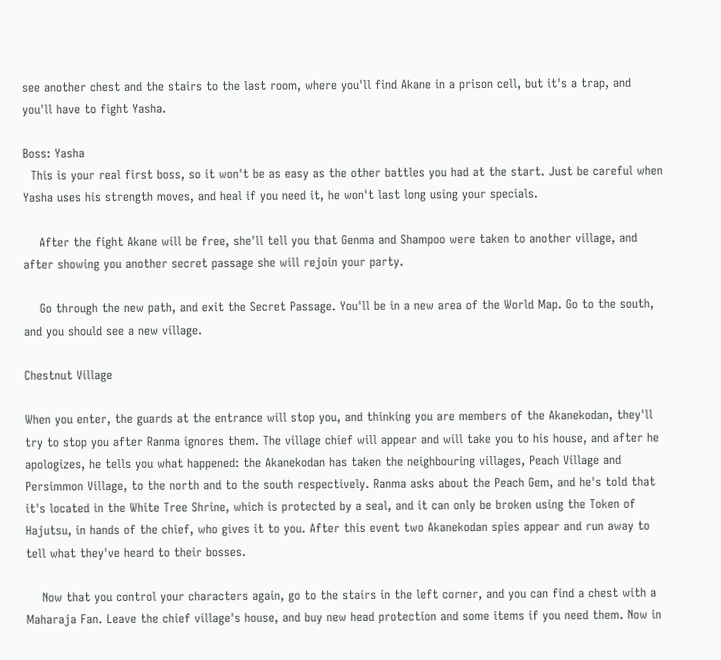see another chest and the stairs to the last room, where you'll find Akane in a prison cell, but it's a trap, and you'll have to fight Yasha.

Boss: Yasha
  This is your real first boss, so it won't be as easy as the other battles you had at the start. Just be careful when Yasha uses his strength moves, and heal if you need it, he won't last long using your specials.

    After the fight Akane will be free, she'll tell you that Genma and Shampoo were taken to another village, and after showing you another secret passage she will rejoin your party.

    Go through the new path, and exit the Secret Passage. You'll be in a new area of the World Map. Go to the south, and you should see a new village.

Chestnut Village

When you enter, the guards at the entrance will stop you, and thinking you are members of the Akanekodan, they'll try to stop you after Ranma ignores them. The village chief will appear and will take you to his house, and after he apologizes, he tells you what happened: the Akanekodan has taken the neighbouring villages, Peach Village and Persimmon Village, to the north and to the south respectively. Ranma asks about the Peach Gem, and he's told that it's located in the White Tree Shrine, which is protected by a seal, and it can only be broken using the Token of Hajutsu, in hands of the chief, who gives it to you. After this event two Akanekodan spies appear and run away to tell what they've heard to their bosses.

    Now that you control your characters again, go to the stairs in the left corner, and you can find a chest with a Maharaja Fan. Leave the chief village's house, and buy new head protection and some items if you need them. Now in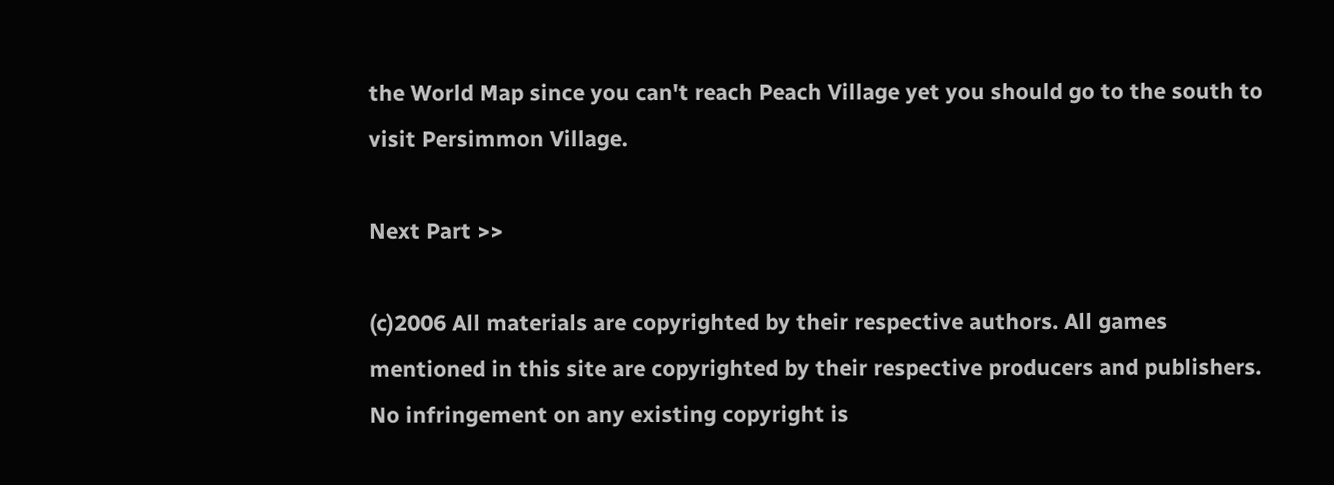the World Map since you can't reach Peach Village yet you should go to the south to visit Persimmon Village.

Next Part >>

(c)2006 All materials are copyrighted by their respective authors. All games mentioned in this site are copyrighted by their respective producers and publishers. No infringement on any existing copyright is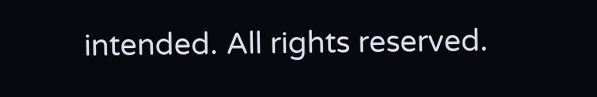intended. All rights reserved.